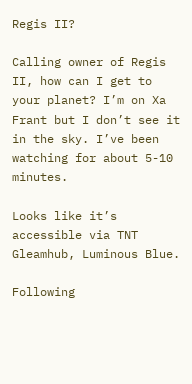Regis II?

Calling owner of Regis II, how can I get to your planet? I’m on Xa Frant but I don’t see it in the sky. I’ve been watching for about 5-10 minutes.

Looks like it’s accessible via TNT Gleamhub, Luminous Blue.

Following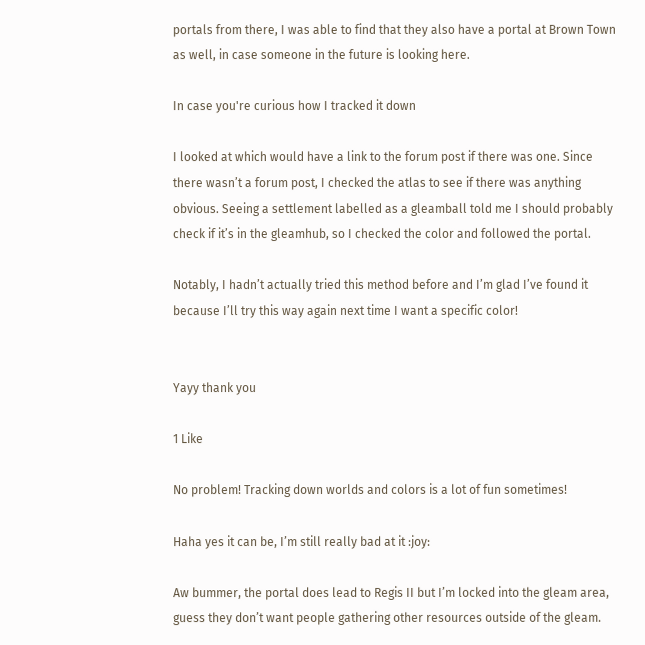portals from there, I was able to find that they also have a portal at Brown Town as well, in case someone in the future is looking here.

In case you're curious how I tracked it down

I looked at which would have a link to the forum post if there was one. Since there wasn’t a forum post, I checked the atlas to see if there was anything obvious. Seeing a settlement labelled as a gleamball told me I should probably check if it’s in the gleamhub, so I checked the color and followed the portal.

Notably, I hadn’t actually tried this method before and I’m glad I’ve found it because I’ll try this way again next time I want a specific color!


Yayy thank you

1 Like

No problem! Tracking down worlds and colors is a lot of fun sometimes!

Haha yes it can be, I’m still really bad at it :joy:

Aw bummer, the portal does lead to Regis II but I’m locked into the gleam area, guess they don’t want people gathering other resources outside of the gleam.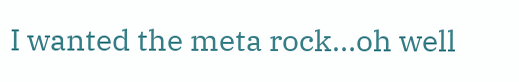I wanted the meta rock…oh well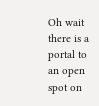Oh wait there is a portal to an open spot on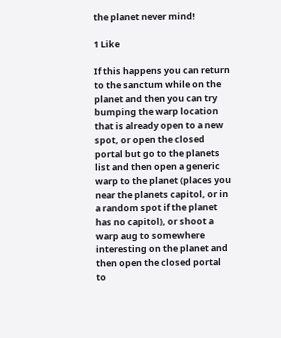the planet never mind!

1 Like

If this happens you can return to the sanctum while on the planet and then you can try bumping the warp location that is already open to a new spot, or open the closed portal but go to the planets list and then open a generic warp to the planet (places you near the planets capitol, or in a random spot if the planet has no capitol), or shoot a warp aug to somewhere interesting on the planet and then open the closed portal to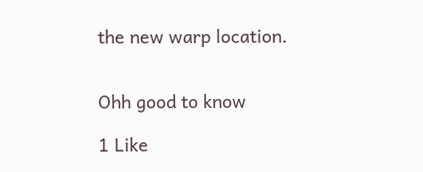the new warp location.


Ohh good to know

1 Like